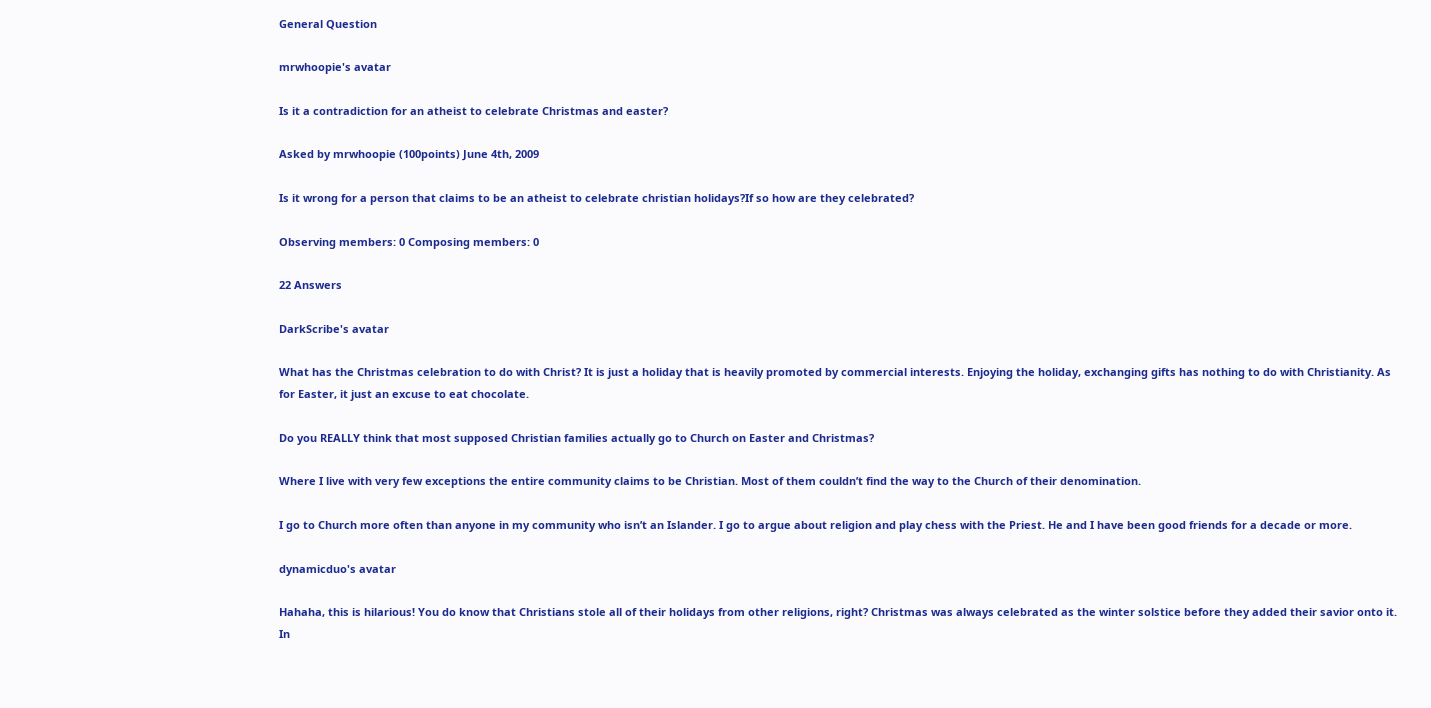General Question

mrwhoopie's avatar

Is it a contradiction for an atheist to celebrate Christmas and easter?

Asked by mrwhoopie (100points) June 4th, 2009

Is it wrong for a person that claims to be an atheist to celebrate christian holidays?If so how are they celebrated?

Observing members: 0 Composing members: 0

22 Answers

DarkScribe's avatar

What has the Christmas celebration to do with Christ? It is just a holiday that is heavily promoted by commercial interests. Enjoying the holiday, exchanging gifts has nothing to do with Christianity. As for Easter, it just an excuse to eat chocolate.

Do you REALLY think that most supposed Christian families actually go to Church on Easter and Christmas?

Where I live with very few exceptions the entire community claims to be Christian. Most of them couldn’t find the way to the Church of their denomination.

I go to Church more often than anyone in my community who isn’t an Islander. I go to argue about religion and play chess with the Priest. He and I have been good friends for a decade or more.

dynamicduo's avatar

Hahaha, this is hilarious! You do know that Christians stole all of their holidays from other religions, right? Christmas was always celebrated as the winter solstice before they added their savior onto it. In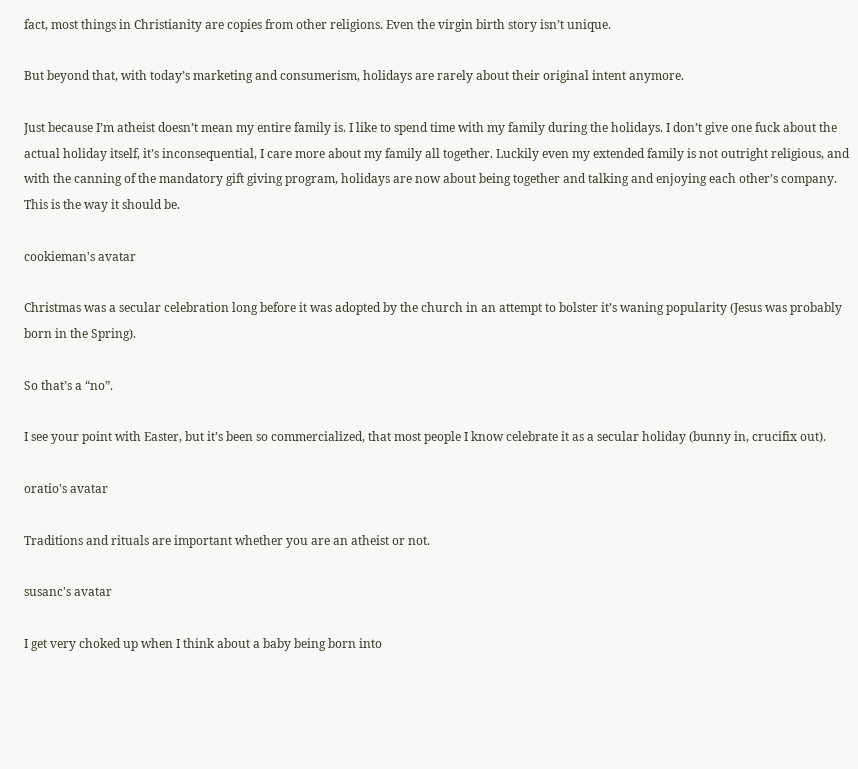fact, most things in Christianity are copies from other religions. Even the virgin birth story isn’t unique.

But beyond that, with today’s marketing and consumerism, holidays are rarely about their original intent anymore.

Just because I’m atheist doesn’t mean my entire family is. I like to spend time with my family during the holidays. I don’t give one fuck about the actual holiday itself, it’s inconsequential, I care more about my family all together. Luckily even my extended family is not outright religious, and with the canning of the mandatory gift giving program, holidays are now about being together and talking and enjoying each other’s company. This is the way it should be.

cookieman's avatar

Christmas was a secular celebration long before it was adopted by the church in an attempt to bolster it’s waning popularity (Jesus was probably born in the Spring).

So that’s a “no”.

I see your point with Easter, but it’s been so commercialized, that most people I know celebrate it as a secular holiday (bunny in, crucifix out).

oratio's avatar

Traditions and rituals are important whether you are an atheist or not.

susanc's avatar

I get very choked up when I think about a baby being born into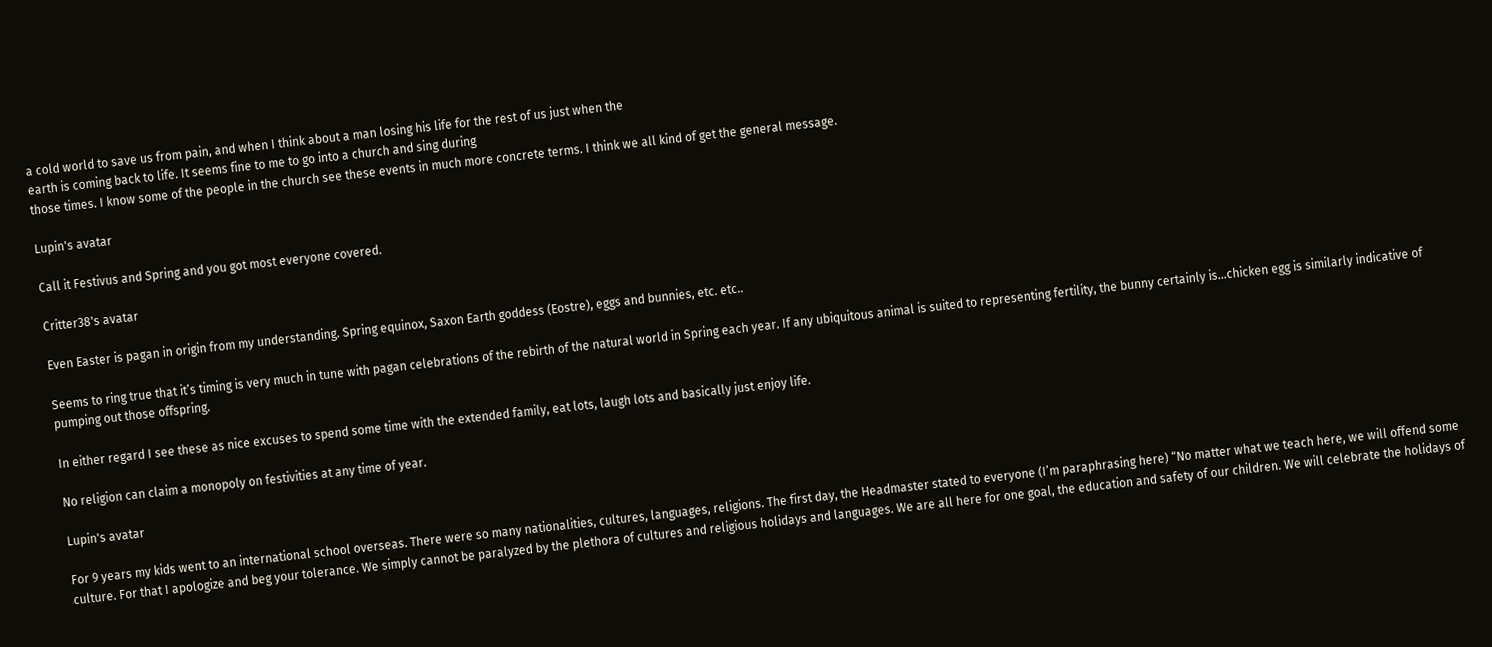a cold world to save us from pain, and when I think about a man losing his life for the rest of us just when the
earth is coming back to life. It seems fine to me to go into a church and sing during
those times. I know some of the people in the church see these events in much more concrete terms. I think we all kind of get the general message.

Lupin's avatar

Call it Festivus and Spring and you got most everyone covered.

Critter38's avatar

Even Easter is pagan in origin from my understanding. Spring equinox, Saxon Earth goddess (Eostre), eggs and bunnies, etc. etc..

Seems to ring true that it’s timing is very much in tune with pagan celebrations of the rebirth of the natural world in Spring each year. If any ubiquitous animal is suited to representing fertility, the bunny certainly is…chicken egg is similarly indicative of pumping out those offspring.

In either regard I see these as nice excuses to spend some time with the extended family, eat lots, laugh lots and basically just enjoy life.

No religion can claim a monopoly on festivities at any time of year.

Lupin's avatar

For 9 years my kids went to an international school overseas. There were so many nationalities, cultures, languages, religions. The first day, the Headmaster stated to everyone (I’m paraphrasing here) “No matter what we teach here, we will offend some culture. For that I apologize and beg your tolerance. We simply cannot be paralyzed by the plethora of cultures and religious holidays and languages. We are all here for one goal, the education and safety of our children. We will celebrate the holidays of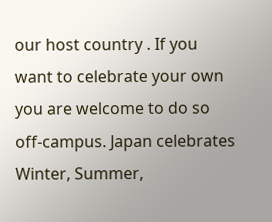our host country . If you want to celebrate your own you are welcome to do so off-campus. Japan celebrates Winter, Summer,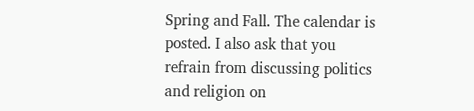Spring and Fall. The calendar is posted. I also ask that you refrain from discussing politics and religion on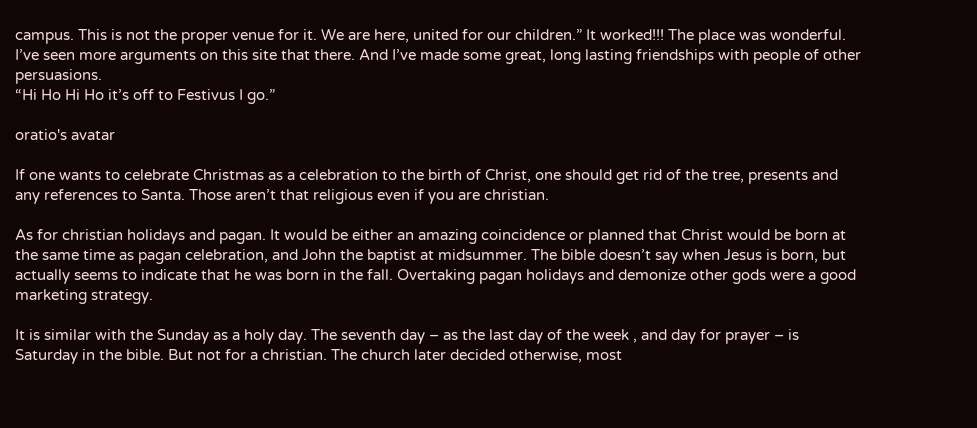campus. This is not the proper venue for it. We are here, united for our children.” It worked!!! The place was wonderful. I’ve seen more arguments on this site that there. And I’ve made some great, long lasting friendships with people of other persuasions.
“Hi Ho Hi Ho it’s off to Festivus I go.”

oratio's avatar

If one wants to celebrate Christmas as a celebration to the birth of Christ, one should get rid of the tree, presents and any references to Santa. Those aren’t that religious even if you are christian.

As for christian holidays and pagan. It would be either an amazing coincidence or planned that Christ would be born at the same time as pagan celebration, and John the baptist at midsummer. The bible doesn’t say when Jesus is born, but actually seems to indicate that he was born in the fall. Overtaking pagan holidays and demonize other gods were a good marketing strategy.

It is similar with the Sunday as a holy day. The seventh day – as the last day of the week , and day for prayer – is Saturday in the bible. But not for a christian. The church later decided otherwise, most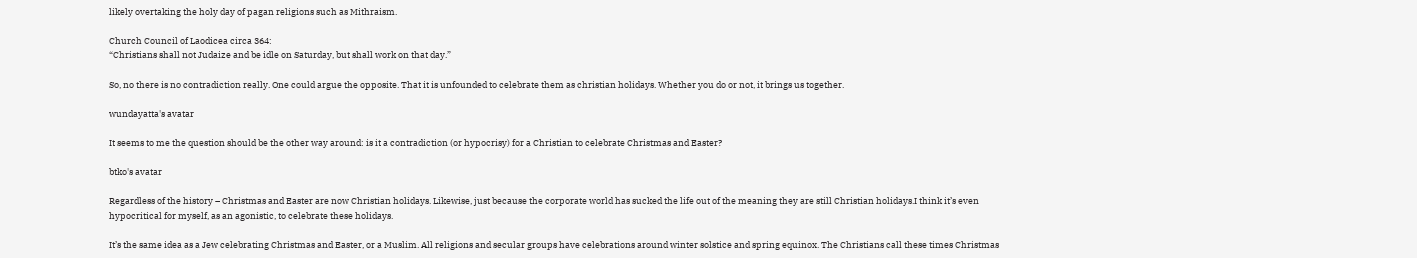likely overtaking the holy day of pagan religions such as Mithraism.

Church Council of Laodicea circa 364:
“Christians shall not Judaize and be idle on Saturday, but shall work on that day.”

So, no there is no contradiction really. One could argue the opposite. That it is unfounded to celebrate them as christian holidays. Whether you do or not, it brings us together.

wundayatta's avatar

It seems to me the question should be the other way around: is it a contradiction (or hypocrisy) for a Christian to celebrate Christmas and Easter?

btko's avatar

Regardless of the history – Christmas and Easter are now Christian holidays. Likewise, just because the corporate world has sucked the life out of the meaning they are still Christian holidays.I think it’s even hypocritical for myself, as an agonistic, to celebrate these holidays.

It’s the same idea as a Jew celebrating Christmas and Easter, or a Muslim. All religions and secular groups have celebrations around winter solstice and spring equinox. The Christians call these times Christmas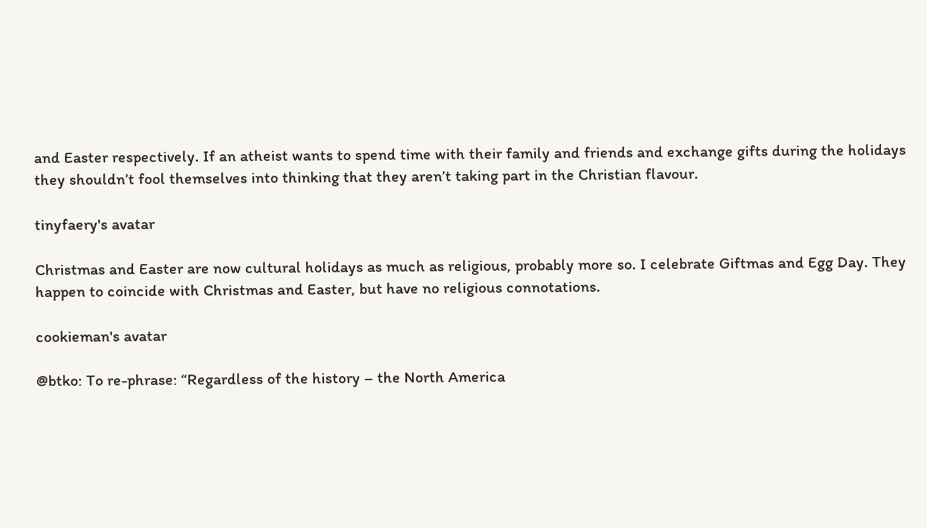and Easter respectively. If an atheist wants to spend time with their family and friends and exchange gifts during the holidays they shouldn’t fool themselves into thinking that they aren’t taking part in the Christian flavour.

tinyfaery's avatar

Christmas and Easter are now cultural holidays as much as religious, probably more so. I celebrate Giftmas and Egg Day. They happen to coincide with Christmas and Easter, but have no religious connotations.

cookieman's avatar

@btko: To re-phrase: “Regardless of the history – the North America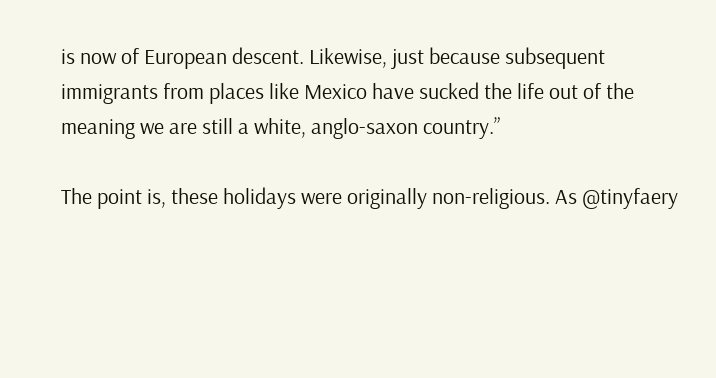is now of European descent. Likewise, just because subsequent immigrants from places like Mexico have sucked the life out of the meaning we are still a white, anglo-saxon country.”

The point is, these holidays were originally non-religious. As @tinyfaery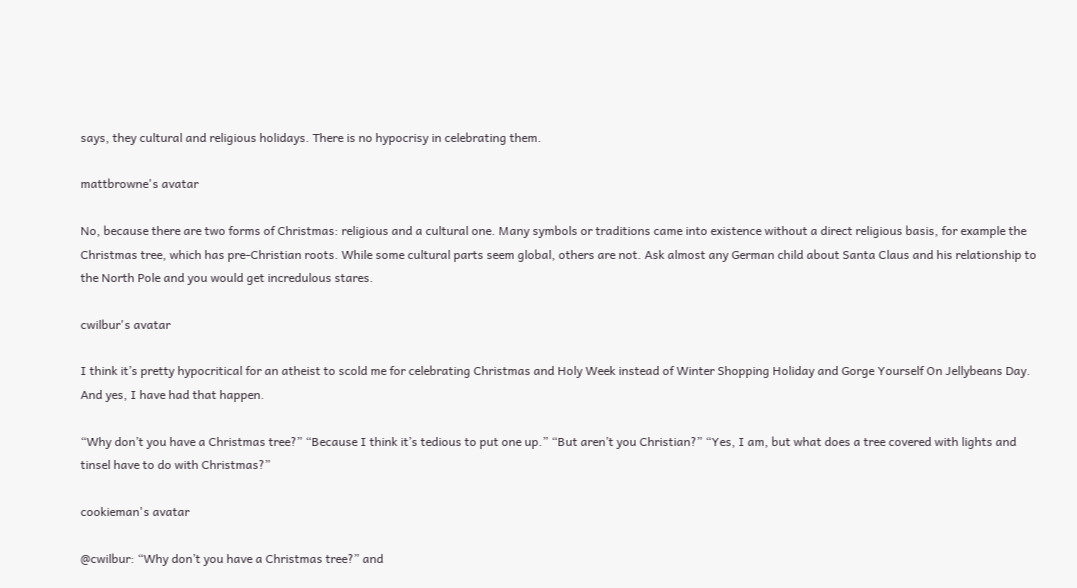says, they cultural and religious holidays. There is no hypocrisy in celebrating them.

mattbrowne's avatar

No, because there are two forms of Christmas: religious and a cultural one. Many symbols or traditions came into existence without a direct religious basis, for example the Christmas tree, which has pre-Christian roots. While some cultural parts seem global, others are not. Ask almost any German child about Santa Claus and his relationship to the North Pole and you would get incredulous stares.

cwilbur's avatar

I think it’s pretty hypocritical for an atheist to scold me for celebrating Christmas and Holy Week instead of Winter Shopping Holiday and Gorge Yourself On Jellybeans Day. And yes, I have had that happen.

“Why don’t you have a Christmas tree?” “Because I think it’s tedious to put one up.” “But aren’t you Christian?” “Yes, I am, but what does a tree covered with lights and tinsel have to do with Christmas?”

cookieman's avatar

@cwilbur: “Why don’t you have a Christmas tree?” and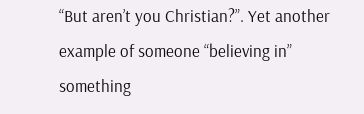“But aren’t you Christian?”. Yet another example of someone “believing in” something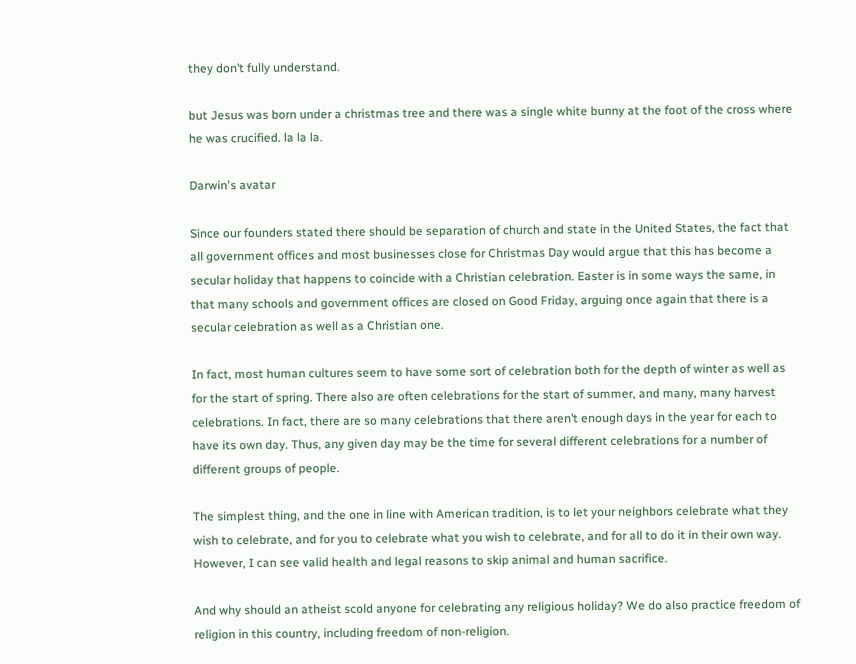they don’t fully understand.

but Jesus was born under a christmas tree and there was a single white bunny at the foot of the cross where he was crucified. la la la.

Darwin's avatar

Since our founders stated there should be separation of church and state in the United States, the fact that all government offices and most businesses close for Christmas Day would argue that this has become a secular holiday that happens to coincide with a Christian celebration. Easter is in some ways the same, in that many schools and government offices are closed on Good Friday, arguing once again that there is a secular celebration as well as a Christian one.

In fact, most human cultures seem to have some sort of celebration both for the depth of winter as well as for the start of spring. There also are often celebrations for the start of summer, and many, many harvest celebrations. In fact, there are so many celebrations that there aren’t enough days in the year for each to have its own day. Thus, any given day may be the time for several different celebrations for a number of different groups of people.

The simplest thing, and the one in line with American tradition, is to let your neighbors celebrate what they wish to celebrate, and for you to celebrate what you wish to celebrate, and for all to do it in their own way. However, I can see valid health and legal reasons to skip animal and human sacrifice.

And why should an atheist scold anyone for celebrating any religious holiday? We do also practice freedom of religion in this country, including freedom of non-religion.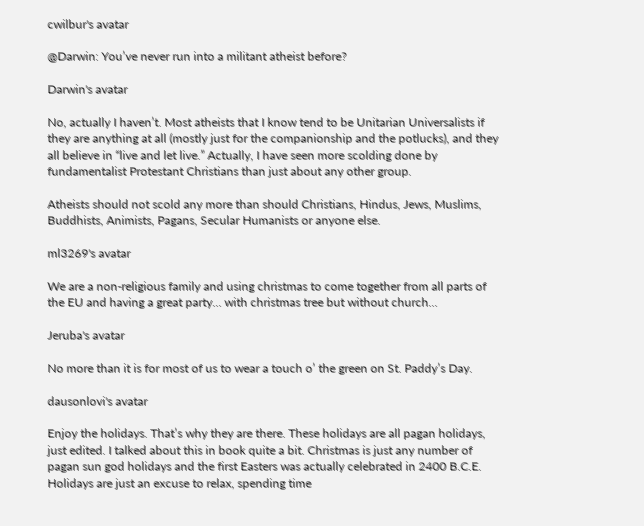cwilbur's avatar

@Darwin: You’ve never run into a militant atheist before?

Darwin's avatar

No, actually I haven’t. Most atheists that I know tend to be Unitarian Universalists if they are anything at all (mostly just for the companionship and the potlucks), and they all believe in “live and let live.” Actually, I have seen more scolding done by fundamentalist Protestant Christians than just about any other group.

Atheists should not scold any more than should Christians, Hindus, Jews, Muslims, Buddhists, Animists, Pagans, Secular Humanists or anyone else.

ml3269's avatar

We are a non-religious family and using christmas to come together from all parts of the EU and having a great party… with christmas tree but without church…

Jeruba's avatar

No more than it is for most of us to wear a touch o’ the green on St. Paddy’s Day.

dausonlovi's avatar

Enjoy the holidays. That’s why they are there. These holidays are all pagan holidays, just edited. I talked about this in book quite a bit. Christmas is just any number of pagan sun god holidays and the first Easters was actually celebrated in 2400 B.C.E. Holidays are just an excuse to relax, spending time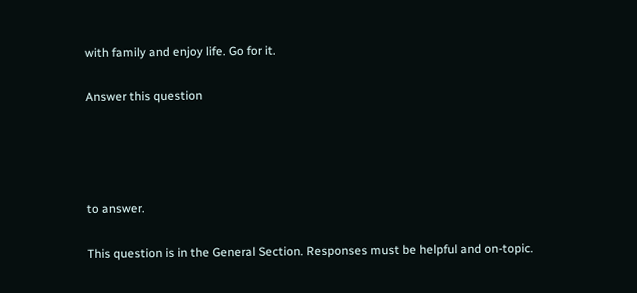with family and enjoy life. Go for it.

Answer this question




to answer.

This question is in the General Section. Responses must be helpful and on-topic.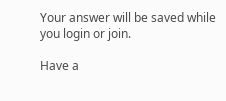Your answer will be saved while you login or join.

Have a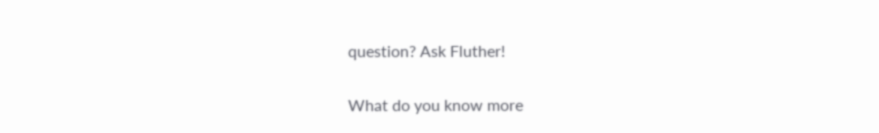question? Ask Fluther!

What do you know more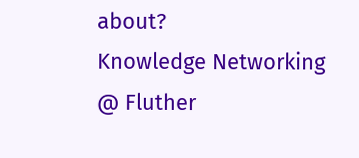about?
Knowledge Networking @ Fluther